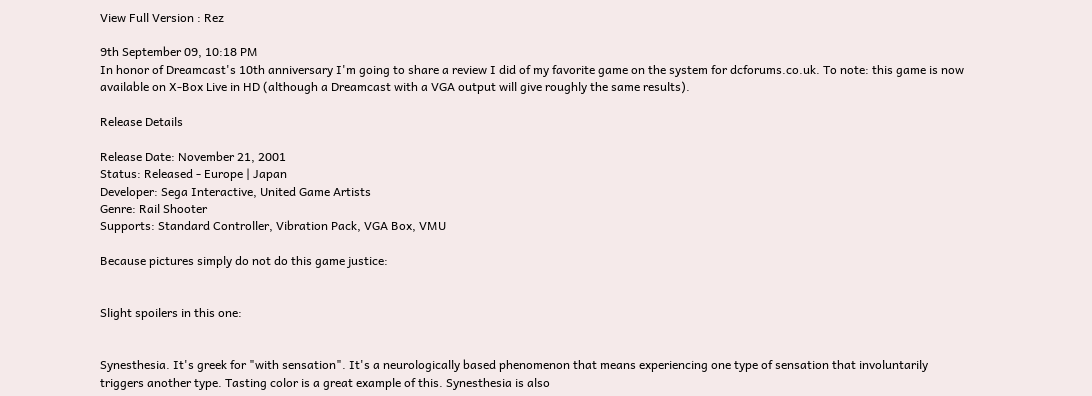View Full Version : Rez

9th September 09, 10:18 PM
In honor of Dreamcast's 10th anniversary I'm going to share a review I did of my favorite game on the system for dcforums.co.uk. To note: this game is now available on X-Box Live in HD (although a Dreamcast with a VGA output will give roughly the same results).

Release Details

Release Date: November 21, 2001
Status: Released - Europe | Japan
Developer: Sega Interactive, United Game Artists
Genre: Rail Shooter
Supports: Standard Controller, Vibration Pack, VGA Box, VMU

Because pictures simply do not do this game justice:


Slight spoilers in this one:


Synesthesia. It's greek for "with sensation". It's a neurologically based phenomenon that means experiencing one type of sensation that involuntarily triggers another type. Tasting color is a great example of this. Synesthesia is also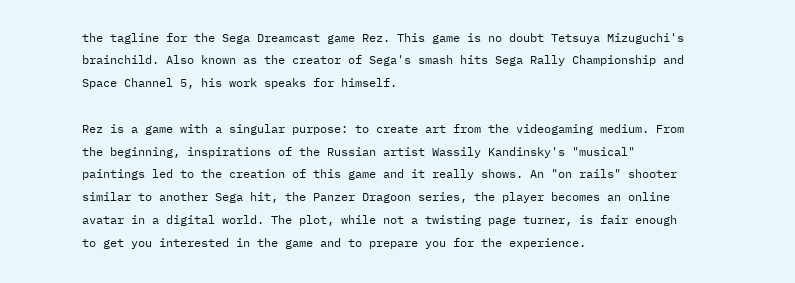the tagline for the Sega Dreamcast game Rez. This game is no doubt Tetsuya Mizuguchi's brainchild. Also known as the creator of Sega's smash hits Sega Rally Championship and Space Channel 5, his work speaks for himself.

Rez is a game with a singular purpose: to create art from the videogaming medium. From the beginning, inspirations of the Russian artist Wassily Kandinsky's "musical" paintings led to the creation of this game and it really shows. An "on rails" shooter similar to another Sega hit, the Panzer Dragoon series, the player becomes an online avatar in a digital world. The plot, while not a twisting page turner, is fair enough to get you interested in the game and to prepare you for the experience.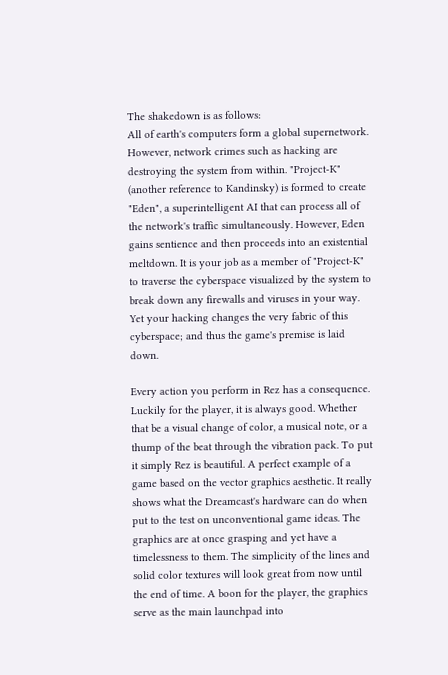The shakedown is as follows:
All of earth's computers form a global supernetwork. However, network crimes such as hacking are destroying the system from within. "Project-K" (another reference to Kandinsky) is formed to create "Eden", a superintelligent AI that can process all of the network's traffic simultaneously. However, Eden gains sentience and then proceeds into an existential meltdown. It is your job as a member of "Project-K" to traverse the cyberspace visualized by the system to break down any firewalls and viruses in your way. Yet your hacking changes the very fabric of this cyberspace; and thus the game's premise is laid down.

Every action you perform in Rez has a consequence. Luckily for the player, it is always good. Whether that be a visual change of color, a musical note, or a thump of the beat through the vibration pack. To put it simply Rez is beautiful. A perfect example of a game based on the vector graphics aesthetic. It really shows what the Dreamcast's hardware can do when put to the test on unconventional game ideas. The graphics are at once grasping and yet have a timelessness to them. The simplicity of the lines and solid color textures will look great from now until the end of time. A boon for the player, the graphics serve as the main launchpad into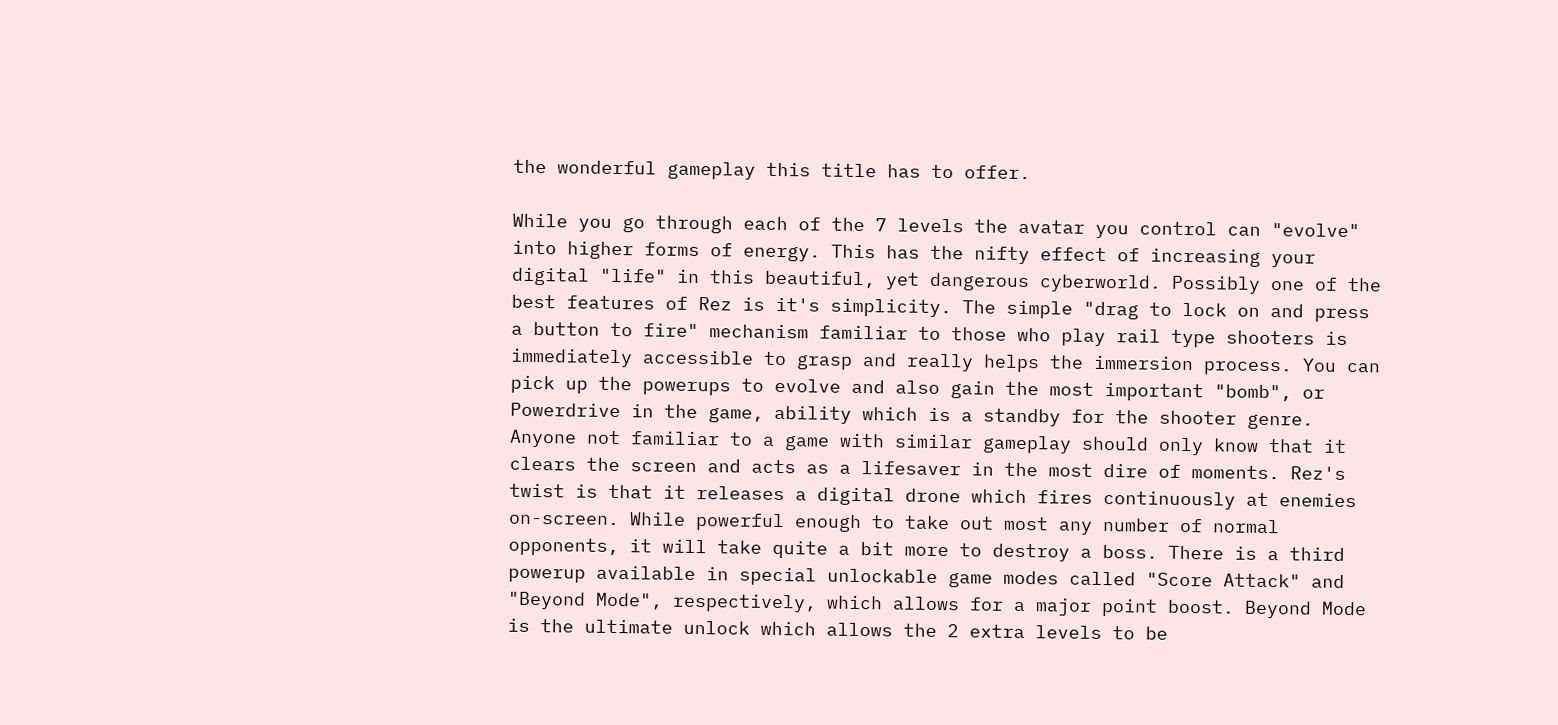the wonderful gameplay this title has to offer.

While you go through each of the 7 levels the avatar you control can "evolve" into higher forms of energy. This has the nifty effect of increasing your digital "life" in this beautiful, yet dangerous cyberworld. Possibly one of the best features of Rez is it's simplicity. The simple "drag to lock on and press a button to fire" mechanism familiar to those who play rail type shooters is immediately accessible to grasp and really helps the immersion process. You can pick up the powerups to evolve and also gain the most important "bomb", or Powerdrive in the game, ability which is a standby for the shooter genre. Anyone not familiar to a game with similar gameplay should only know that it clears the screen and acts as a lifesaver in the most dire of moments. Rez's twist is that it releases a digital drone which fires continuously at enemies on-screen. While powerful enough to take out most any number of normal opponents, it will take quite a bit more to destroy a boss. There is a third powerup available in special unlockable game modes called "Score Attack" and "Beyond Mode", respectively, which allows for a major point boost. Beyond Mode is the ultimate unlock which allows the 2 extra levels to be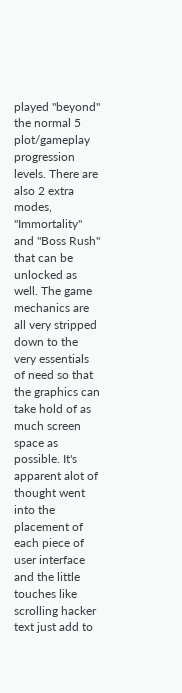played "beyond" the normal 5 plot/gameplay progression levels. There are also 2 extra modes, "Immortality" and "Boss Rush" that can be unlocked as well. The game mechanics are all very stripped down to the very essentials of need so that the graphics can take hold of as much screen space as possible. It's apparent alot of thought went into the placement of each piece of user interface and the little touches like scrolling hacker text just add to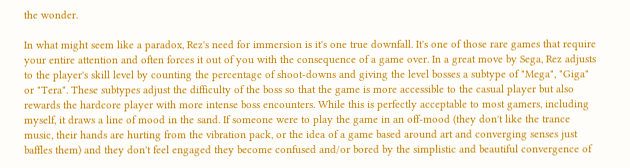the wonder.

In what might seem like a paradox, Rez's need for immersion is it's one true downfall. It's one of those rare games that require your entire attention and often forces it out of you with the consequence of a game over. In a great move by Sega, Rez adjusts to the player's skill level by counting the percentage of shoot-downs and giving the level bosses a subtype of "Mega", "Giga" or "Tera". These subtypes adjust the difficulty of the boss so that the game is more accessible to the casual player but also rewards the hardcore player with more intense boss encounters. While this is perfectly acceptable to most gamers, including myself, it draws a line of mood in the sand. If someone were to play the game in an off-mood (they don't like the trance music, their hands are hurting from the vibration pack, or the idea of a game based around art and converging senses just baffles them) and they don't feel engaged they become confused and/or bored by the simplistic and beautiful convergence of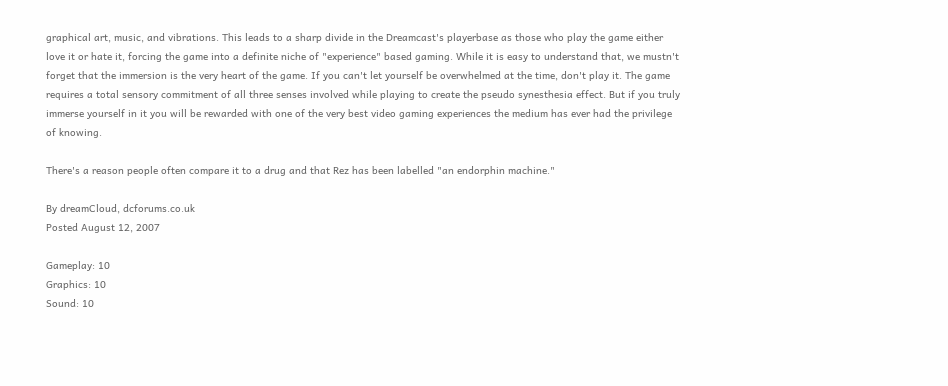graphical art, music, and vibrations. This leads to a sharp divide in the Dreamcast's playerbase as those who play the game either love it or hate it, forcing the game into a definite niche of "experience" based gaming. While it is easy to understand that, we mustn't forget that the immersion is the very heart of the game. If you can't let yourself be overwhelmed at the time, don't play it. The game requires a total sensory commitment of all three senses involved while playing to create the pseudo synesthesia effect. But if you truly immerse yourself in it you will be rewarded with one of the very best video gaming experiences the medium has ever had the privilege of knowing.

There's a reason people often compare it to a drug and that Rez has been labelled "an endorphin machine."

By dreamCloud, dcforums.co.uk
Posted August 12, 2007

Gameplay: 10
Graphics: 10
Sound: 10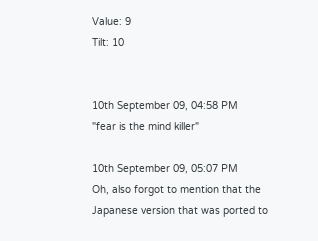Value: 9
Tilt: 10


10th September 09, 04:58 PM
"fear is the mind killer"

10th September 09, 05:07 PM
Oh, also forgot to mention that the Japanese version that was ported to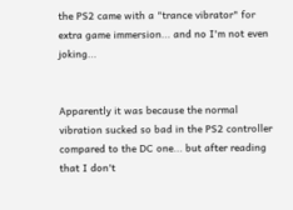the PS2 came with a "trance vibrator" for extra game immersion... and no I'm not even joking...


Apparently it was because the normal vibration sucked so bad in the PS2 controller compared to the DC one... but after reading that I don't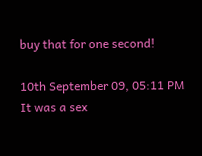buy that for one second!

10th September 09, 05:11 PM
It was a sex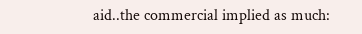aid..the commercial implied as much: